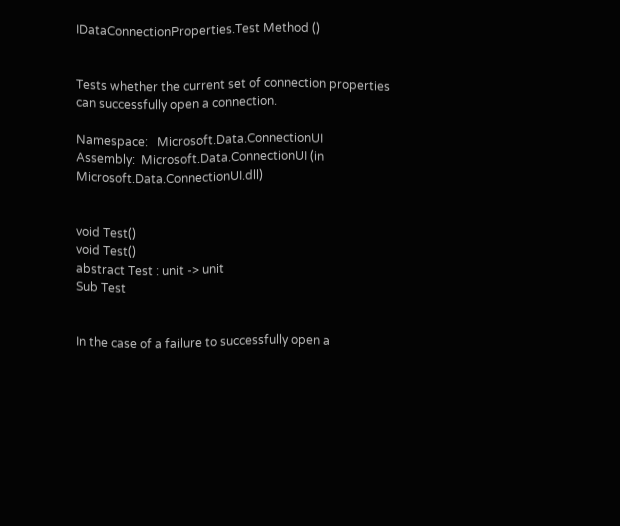IDataConnectionProperties.Test Method ()


Tests whether the current set of connection properties can successfully open a connection.

Namespace:   Microsoft.Data.ConnectionUI
Assembly:  Microsoft.Data.ConnectionUI (in Microsoft.Data.ConnectionUI.dll)


void Test()
void Test()
abstract Test : unit -> unit
Sub Test


In the case of a failure to successfully open a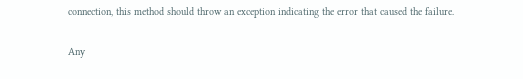connection, this method should throw an exception indicating the error that caused the failure.

Any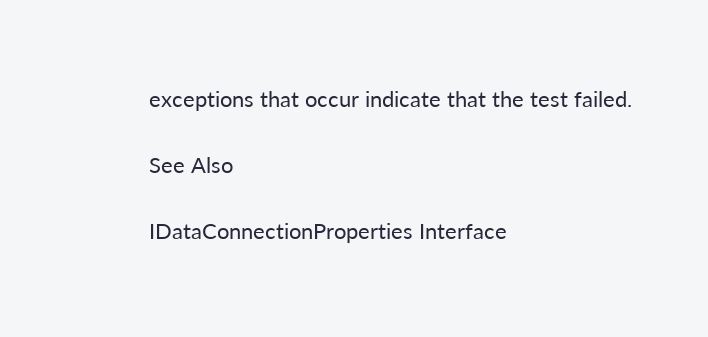exceptions that occur indicate that the test failed.

See Also

IDataConnectionProperties Interface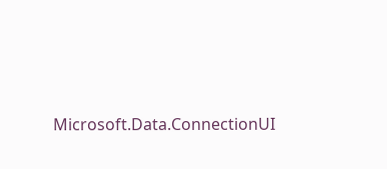Microsoft.Data.ConnectionUI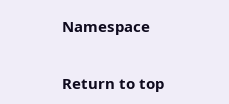Namespace

Return to top